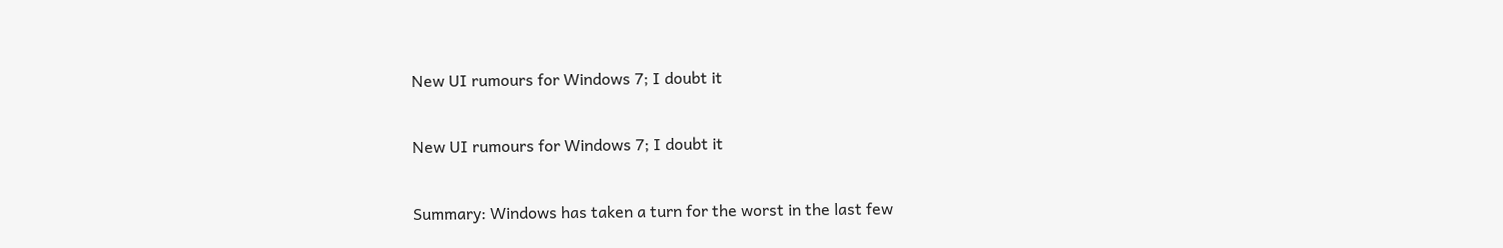New UI rumours for Windows 7; I doubt it

New UI rumours for Windows 7; I doubt it

Summary: Windows has taken a turn for the worst in the last few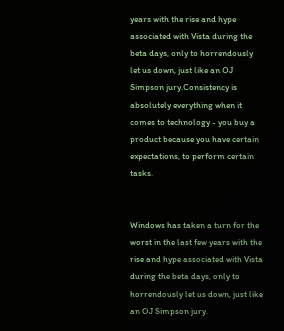years with the rise and hype associated with Vista during the beta days, only to horrendously let us down, just like an OJ Simpson jury.Consistency is absolutely everything when it comes to technology - you buy a product because you have certain expectations, to perform certain tasks.


Windows has taken a turn for the worst in the last few years with the rise and hype associated with Vista during the beta days, only to horrendously let us down, just like an OJ Simpson jury.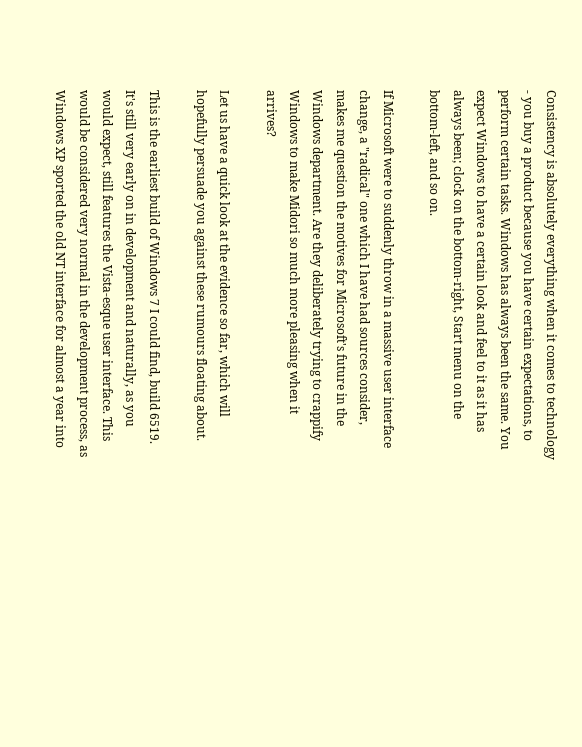Consistency is absolutely everything when it comes to technology - you buy a product because you have certain expectations, to perform certain tasks. Windows has always been the same. You expect Windows to have a certain look and feel to it as it has always been; clock on the bottom-right, Start menu on the bottom-left, and so on.

If Microsoft were to suddenly throw in a massive user interface change, a "radical" one which I have had sources consider, makes me question the motives for Microsoft's future in the Windows department. Are they deliberately trying to crappify Windows to make Midori so much more pleasing when it arrives?

Let us have a quick look at the evidence so far, which will hopefully persuade you against these rumours floating about.

This is the earliest build of Windows 7 I could find, build 6519. It's still very early on in development and naturally, as you would expect, still features the Vista-esque user interface. This would be considered very normal in the development process, as Windows XP sported the old NT interface for almost a year into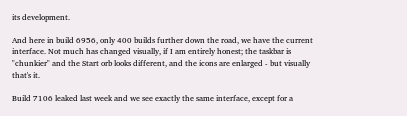its development.

And here in build 6956, only 400 builds further down the road, we have the current interface. Not much has changed visually, if I am entirely honest; the taskbar is "chunkier" and the Start orb looks different, and the icons are enlarged - but visually that's it.

Build 7106 leaked last week and we see exactly the same interface, except for a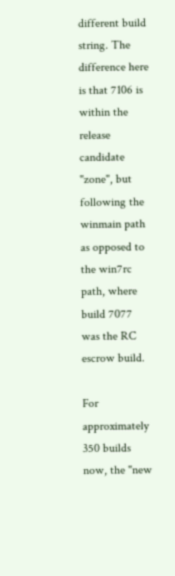different build string. The difference here is that 7106 is within the release candidate "zone", but following the winmain path as opposed to the win7rc path, where build 7077 was the RC escrow build.

For approximately 350 builds now, the "new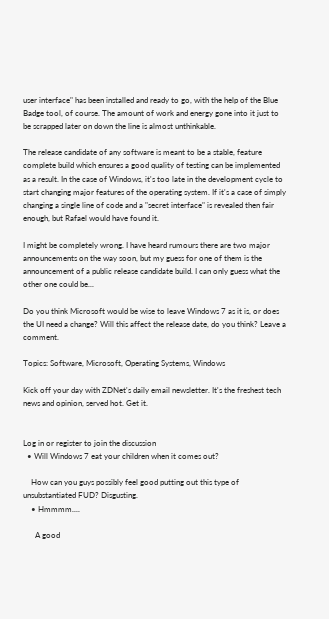user interface" has been installed and ready to go, with the help of the Blue Badge tool, of course. The amount of work and energy gone into it just to be scrapped later on down the line is almost unthinkable.

The release candidate of any software is meant to be a stable, feature complete build which ensures a good quality of testing can be implemented as a result. In the case of Windows, it's too late in the development cycle to start changing major features of the operating system. If it's a case of simply changing a single line of code and a "secret interface" is revealed then fair enough, but Rafael would have found it.

I might be completely wrong. I have heard rumours there are two major announcements on the way soon, but my guess for one of them is the announcement of a public release candidate build. I can only guess what the other one could be...

Do you think Microsoft would be wise to leave Windows 7 as it is, or does the UI need a change? Will this affect the release date, do you think? Leave a comment.

Topics: Software, Microsoft, Operating Systems, Windows

Kick off your day with ZDNet's daily email newsletter. It's the freshest tech news and opinion, served hot. Get it.


Log in or register to join the discussion
  • Will Windows 7 eat your children when it comes out?

    How can you guys possibly feel good putting out this type of unsubstantiated FUD? Disgusting.
    • Hmmmm....

      A good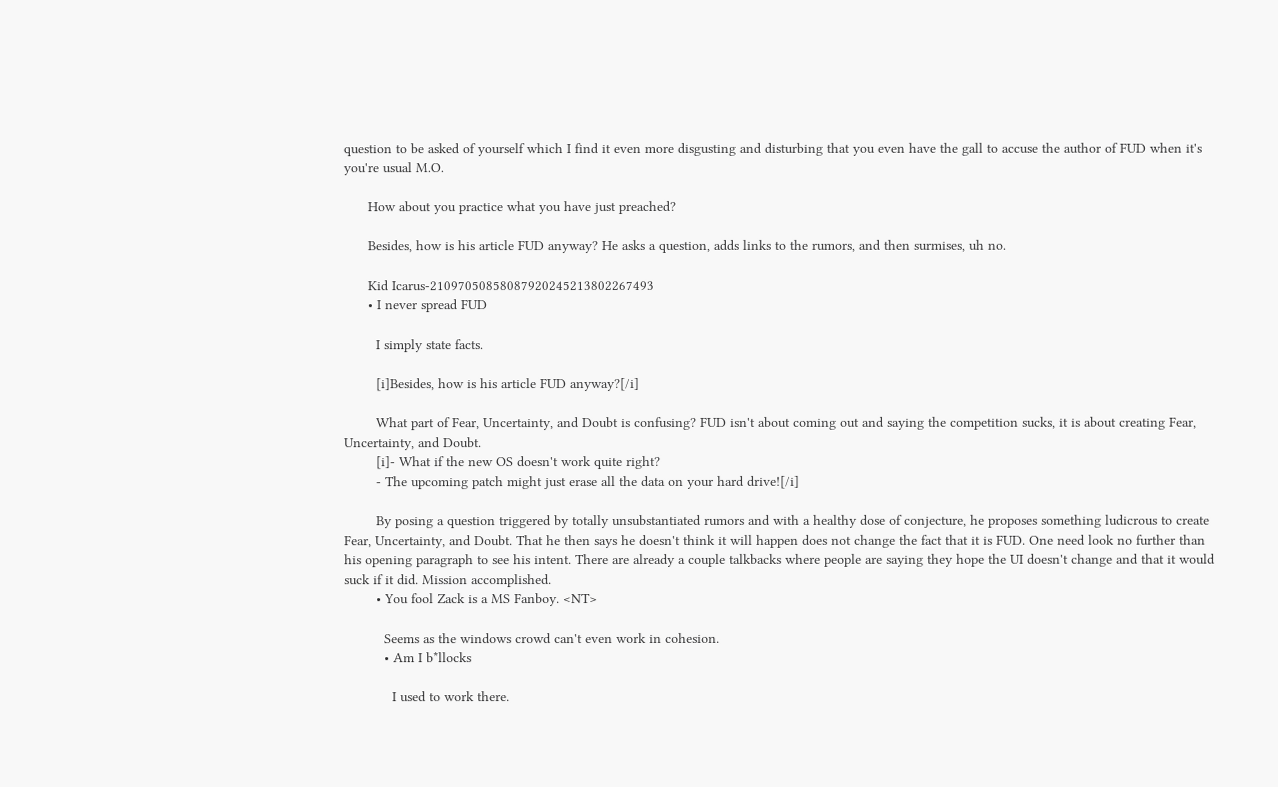question to be asked of yourself which I find it even more disgusting and disturbing that you even have the gall to accuse the author of FUD when it's you're usual M.O.

      How about you practice what you have just preached?

      Besides, how is his article FUD anyway? He asks a question, adds links to the rumors, and then surmises, uh no.

      Kid Icarus-21097050858087920245213802267493
      • I never spread FUD

        I simply state facts.

        [i]Besides, how is his article FUD anyway?[/i]

        What part of Fear, Uncertainty, and Doubt is confusing? FUD isn't about coming out and saying the competition sucks, it is about creating Fear, Uncertainty, and Doubt.
        [i]- What if the new OS doesn't work quite right?
        - The upcoming patch might just erase all the data on your hard drive![/i]

        By posing a question triggered by totally unsubstantiated rumors and with a healthy dose of conjecture, he proposes something ludicrous to create Fear, Uncertainty, and Doubt. That he then says he doesn't think it will happen does not change the fact that it is FUD. One need look no further than his opening paragraph to see his intent. There are already a couple talkbacks where people are saying they hope the UI doesn't change and that it would suck if it did. Mission accomplished.
        • You fool Zack is a MS Fanboy. <NT>

          Seems as the windows crowd can't even work in cohesion.
          • Am I b*llocks

            I used to work there.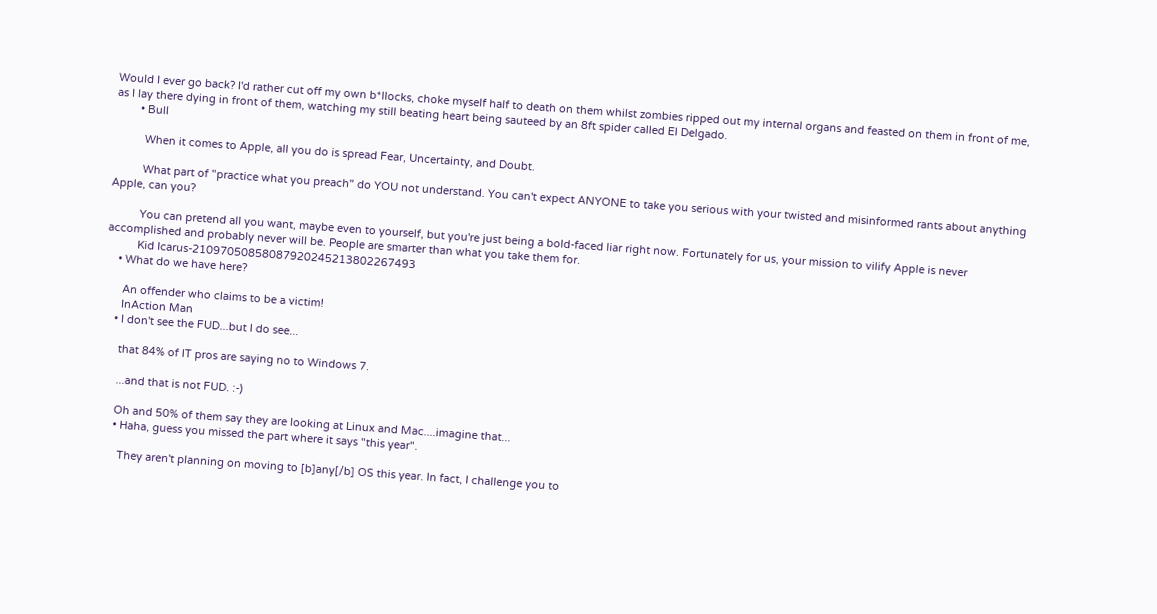Would I ever go back? I'd rather cut off my own b*llocks, choke myself half to death on them whilst zombies ripped out my internal organs and feasted on them in front of me, as I lay there dying in front of them, watching my still beating heart being sauteed by an 8ft spider called El Delgado.
        • Bull

          When it comes to Apple, all you do is spread Fear, Uncertainty, and Doubt.

          What part of "practice what you preach" do YOU not understand. You can't expect ANYONE to take you serious with your twisted and misinformed rants about anything Apple, can you?

          You can pretend all you want, maybe even to yourself, but you're just being a bold-faced liar right now. Fortunately for us, your mission to vilify Apple is never accomplished and probably never will be. People are smarter than what you take them for.
          Kid Icarus-21097050858087920245213802267493
    • What do we have here?

      An offender who claims to be a victim!
      InAction Man
    • I don't see the FUD...but I do see...

      that 84% of IT pros are saying no to Windows 7.

      ...and that is not FUD. :-)

      Oh and 50% of them say they are looking at Linux and Mac....imagine that...
      • Haha, guess you missed the part where it says "this year".

        They aren't planning on moving to [b]any[/b] OS this year. In fact, I challenge you to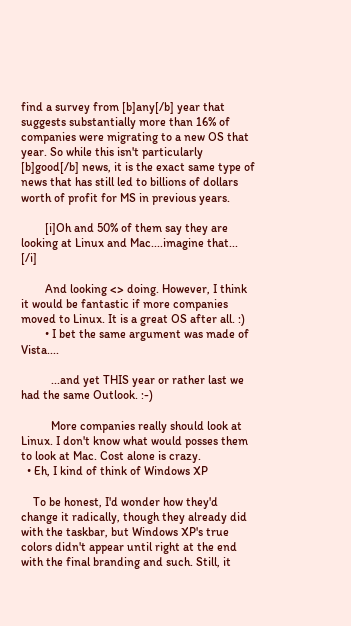find a survey from [b]any[/b] year that suggests substantially more than 16% of companies were migrating to a new OS that year. So while this isn't particularly [b]good[/b] news, it is the exact same type of news that has still led to billions of dollars worth of profit for MS in previous years.

        [i]Oh and 50% of them say they are looking at Linux and Mac....imagine that... [/i]

        And looking <> doing. However, I think it would be fantastic if more companies moved to Linux. It is a great OS after all. :)
        • I bet the same argument was made of Vista....

          ...and yet THIS year or rather last we had the same Outlook. :-)

          More companies really should look at Linux. I don't know what would posses them to look at Mac. Cost alone is crazy.
  • Eh, I kind of think of Windows XP

    To be honest, I'd wonder how they'd change it radically, though they already did with the taskbar, but Windows XP's true colors didn't appear until right at the end with the final branding and such. Still, it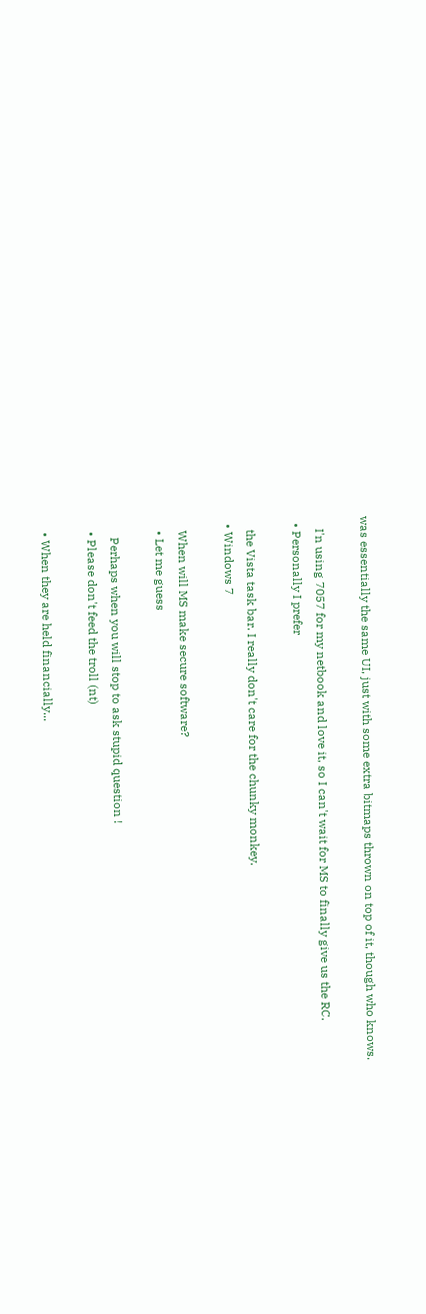was essentially the same UI, just with some extra bitmaps thrown on top of it, though who knows.

    I'n using 7057 for my netbook and love it, so I can't wait for MS to finally give us the RC.
  • Personally I prefer

    the Vista task bar. I really don't care for the chunky monkey.
  • Windows 7

    When will MS make secure software?
    • Let me guess

      Perhaps when you will stop to ask stupid question !
    • Please don't feed the troll (nt)

    • When they are held financially...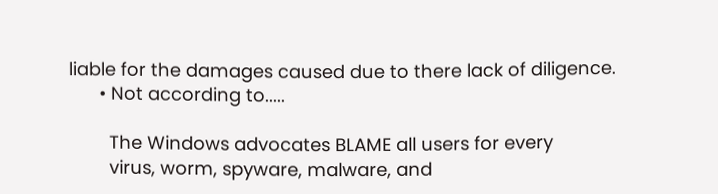liable for the damages caused due to there lack of diligence.
      • Not according to.....

        The Windows advocates BLAME all users for every
        virus, worm, spyware, malware, and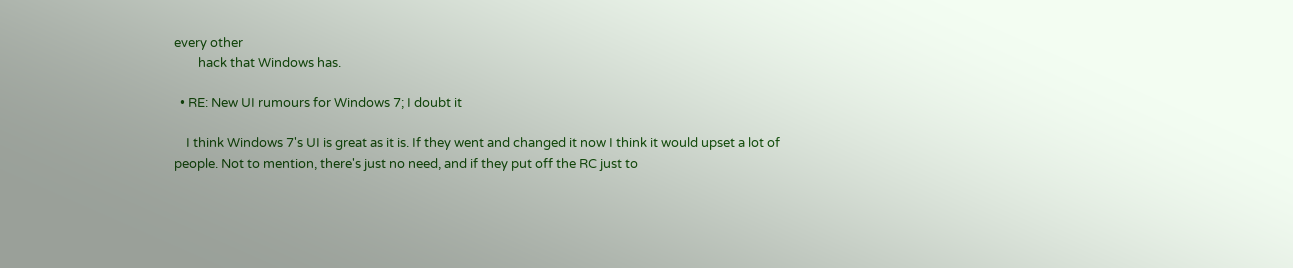every other
        hack that Windows has.

  • RE: New UI rumours for Windows 7; I doubt it

    I think Windows 7's UI is great as it is. If they went and changed it now I think it would upset a lot of people. Not to mention, there's just no need, and if they put off the RC just to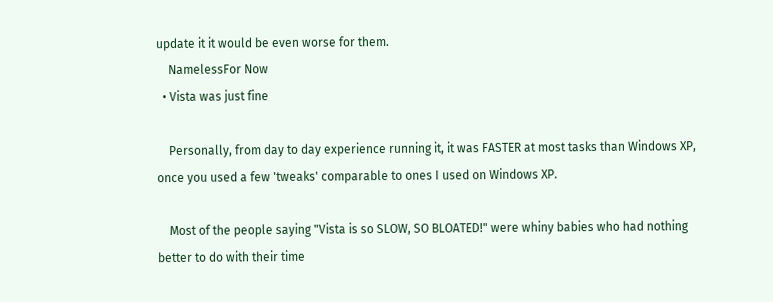update it it would be even worse for them.
    NamelessFor Now
  • Vista was just fine

    Personally, from day to day experience running it, it was FASTER at most tasks than Windows XP, once you used a few 'tweaks' comparable to ones I used on Windows XP.

    Most of the people saying "Vista is so SLOW, SO BLOATED!" were whiny babies who had nothing better to do with their time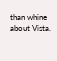than whine about Vista.